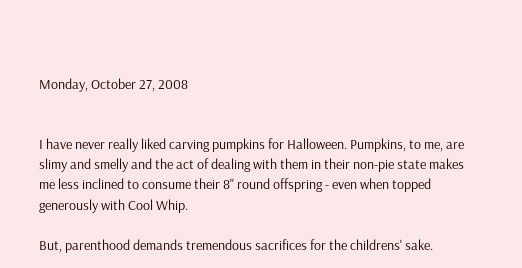Monday, October 27, 2008


I have never really liked carving pumpkins for Halloween. Pumpkins, to me, are slimy and smelly and the act of dealing with them in their non-pie state makes me less inclined to consume their 8" round offspring - even when topped generously with Cool Whip.

But, parenthood demands tremendous sacrifices for the childrens' sake.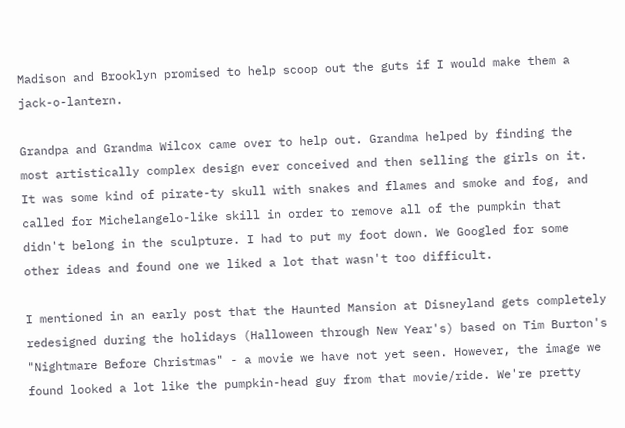Madison and Brooklyn promised to help scoop out the guts if I would make them a jack-o-lantern.

Grandpa and Grandma Wilcox came over to help out. Grandma helped by finding the most artistically complex design ever conceived and then selling the girls on it. It was some kind of pirate-ty skull with snakes and flames and smoke and fog, and called for Michelangelo-like skill in order to remove all of the pumpkin that didn't belong in the sculpture. I had to put my foot down. We Googled for some other ideas and found one we liked a lot that wasn't too difficult.

I mentioned in an early post that the Haunted Mansion at Disneyland gets completely redesigned during the holidays (Halloween through New Year's) based on Tim Burton's "Nightmare Before Christmas" - a movie we have not yet seen. However, the image we found looked a lot like the pumpkin-head guy from that movie/ride. We're pretty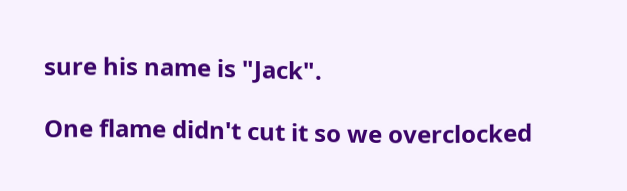sure his name is "Jack".

One flame didn't cut it so we overclocked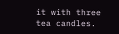it with three tea candles.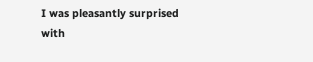I was pleasantly surprised with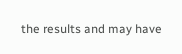the results and may have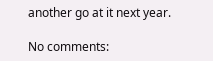another go at it next year.

No comments: